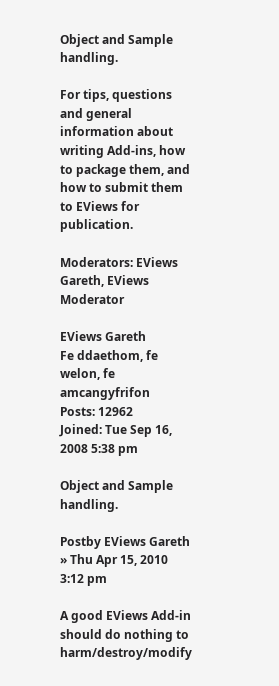Object and Sample handling.

For tips, questions and general information about writing Add-ins, how to package them, and how to submit them to EViews for publication.

Moderators: EViews Gareth, EViews Moderator

EViews Gareth
Fe ddaethom, fe welon, fe amcangyfrifon
Posts: 12962
Joined: Tue Sep 16, 2008 5:38 pm

Object and Sample handling.

Postby EViews Gareth » Thu Apr 15, 2010 3:12 pm

A good EViews Add-in should do nothing to harm/destroy/modify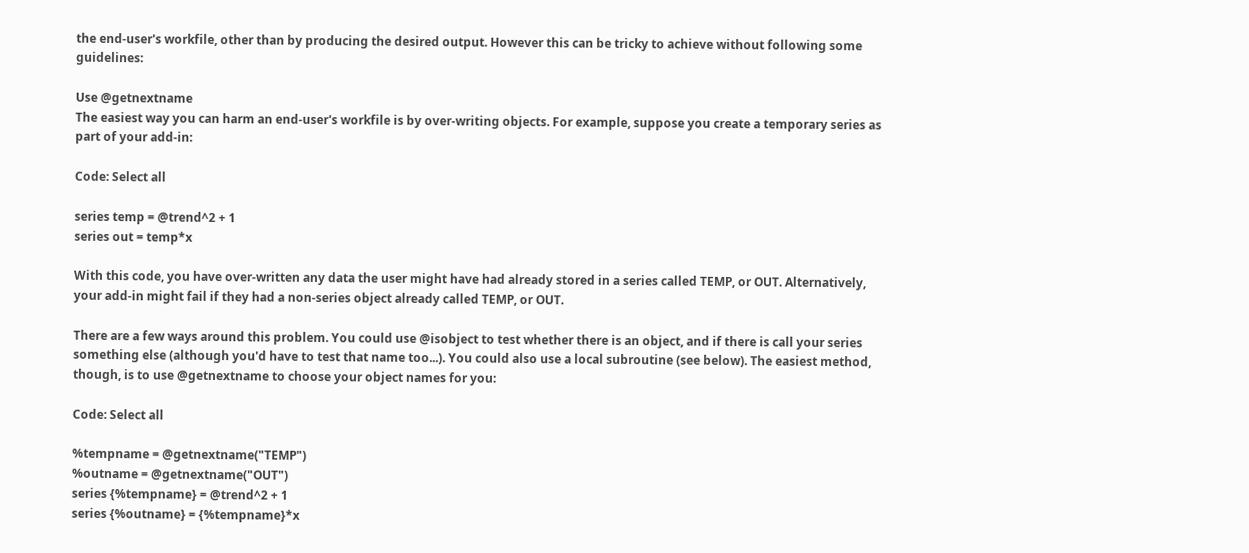the end-user's workfile, other than by producing the desired output. However this can be tricky to achieve without following some guidelines:

Use @getnextname
The easiest way you can harm an end-user's workfile is by over-writing objects. For example, suppose you create a temporary series as part of your add-in:

Code: Select all

series temp = @trend^2 + 1
series out = temp*x

With this code, you have over-written any data the user might have had already stored in a series called TEMP, or OUT. Alternatively, your add-in might fail if they had a non-series object already called TEMP, or OUT.

There are a few ways around this problem. You could use @isobject to test whether there is an object, and if there is call your series something else (although you'd have to test that name too...). You could also use a local subroutine (see below). The easiest method, though, is to use @getnextname to choose your object names for you:

Code: Select all

%tempname = @getnextname("TEMP")
%outname = @getnextname("OUT")
series {%tempname} = @trend^2 + 1
series {%outname} = {%tempname}*x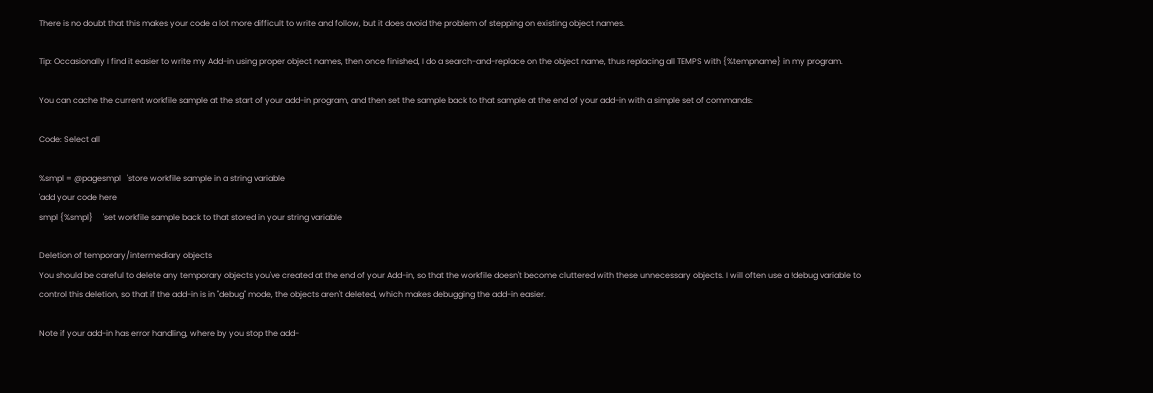There is no doubt that this makes your code a lot more difficult to write and follow, but it does avoid the problem of stepping on existing object names.

Tip: Occasionally I find it easier to write my Add-in using proper object names, then once finished, I do a search-and-replace on the object name, thus replacing all TEMPS with {%tempname} in my program.

You can cache the current workfile sample at the start of your add-in program, and then set the sample back to that sample at the end of your add-in with a simple set of commands:

Code: Select all

%smpl = @pagesmpl   'store workfile sample in a string variable
'add your code here
smpl {%smpl}     'set workfile sample back to that stored in your string variable

Deletion of temporary/intermediary objects
You should be careful to delete any temporary objects you've created at the end of your Add-in, so that the workfile doesn't become cluttered with these unnecessary objects. I will often use a !debug variable to control this deletion, so that if the add-in is in "debug" mode, the objects aren't deleted, which makes debugging the add-in easier.

Note if your add-in has error handling, where by you stop the add-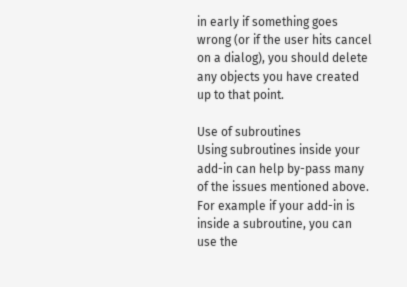in early if something goes wrong (or if the user hits cancel on a dialog), you should delete any objects you have created up to that point.

Use of subroutines
Using subroutines inside your add-in can help by-pass many of the issues mentioned above. For example if your add-in is inside a subroutine, you can use the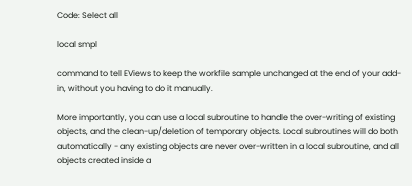Code: Select all

local smpl

command to tell EViews to keep the workfile sample unchanged at the end of your add-in, without you having to do it manually.

More importantly, you can use a local subroutine to handle the over-writing of existing objects, and the clean-up/deletion of temporary objects. Local subroutines will do both automatically - any existing objects are never over-written in a local subroutine, and all objects created inside a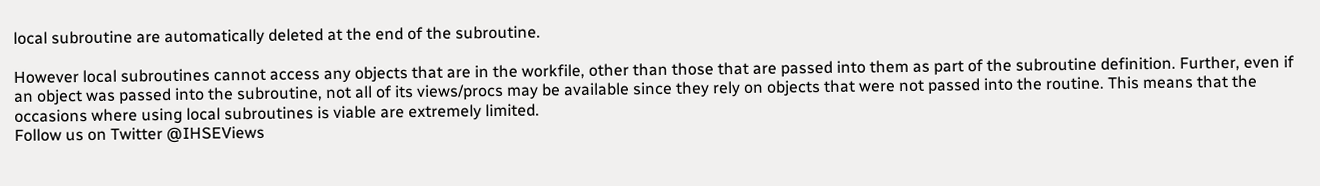local subroutine are automatically deleted at the end of the subroutine.

However local subroutines cannot access any objects that are in the workfile, other than those that are passed into them as part of the subroutine definition. Further, even if an object was passed into the subroutine, not all of its views/procs may be available since they rely on objects that were not passed into the routine. This means that the occasions where using local subroutines is viable are extremely limited.
Follow us on Twitter @IHSEViews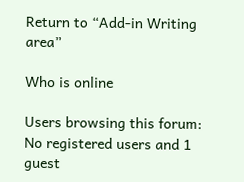Return to “Add-in Writing area”

Who is online

Users browsing this forum: No registered users and 1 guest